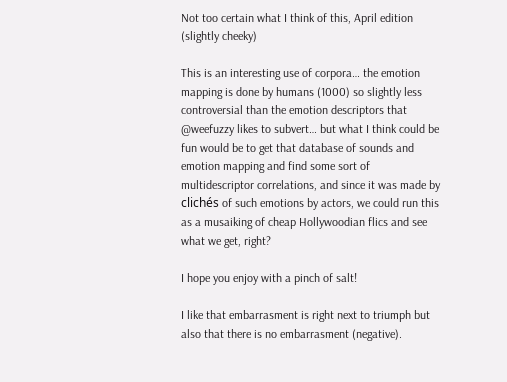Not too certain what I think of this, April edition (slightly cheeky)

This is an interesting use of corpora… the emotion mapping is done by humans (1000) so slightly less controversial than the emotion descriptors that @weefuzzy likes to subvert… but what I think could be fun would be to get that database of sounds and emotion mapping and find some sort of multidescriptor correlations, and since it was made by clichés of such emotions by actors, we could run this as a musaiking of cheap Hollywoodian flics and see what we get, right?

I hope you enjoy with a pinch of salt!

I like that embarrasment is right next to triumph but also that there is no embarrasment (negative).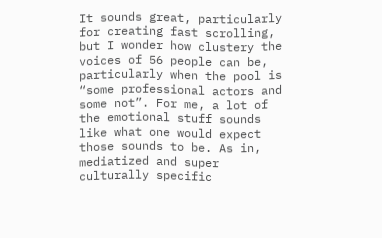It sounds great, particularly for creating fast scrolling, but I wonder how clustery the voices of 56 people can be, particularly when the pool is “some professional actors and some not”. For me, a lot of the emotional stuff sounds like what one would expect those sounds to be. As in, mediatized and super culturally specific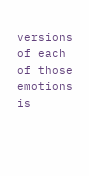versions of each of those emotions is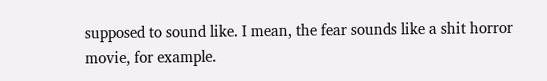supposed to sound like. I mean, the fear sounds like a shit horror movie, for example.